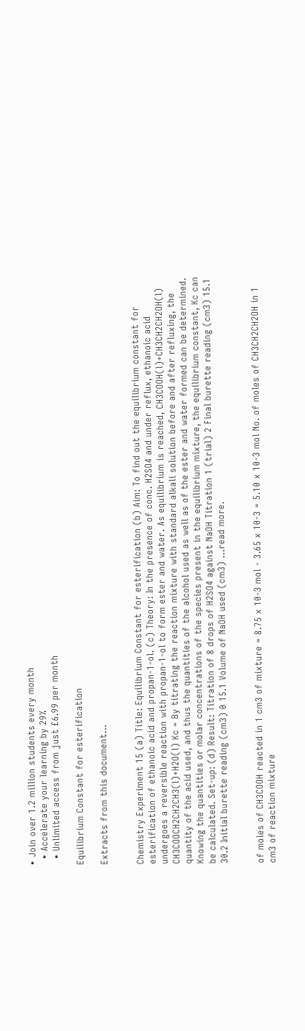• Join over 1.2 million students every month
  • Accelerate your learning by 29%
  • Unlimited access from just £6.99 per month

Equilibrium Constant for esterification

Extracts from this document...


Chemistry Experiment 15 (a) Title: Equilibrium Constant for esterification (b) Aim: To find out the equilibrium constant for esterification of ethanoic acid and propan-1-ol. (c) Theory: In the presence of conc. H2SO4 and under reflux, ethanoic acid undergoes a reversible reaction with propan-1-ol to form ester and water. As equilibrium is reached, CH3COOH(l)+CH3CH2CH2OH(l) CH3COOCH2CH2CH3(l)+H2O(l) Kc = By titrating the reaction mixture with standard alkali solution before and after refluxing, the quantity of the acid used, and thus the quantities of the alcohol used as well as of the ester and water formed can be determined. Knowing the quantities or molar concentrations of the species present in the equilibrium mixture, the equilibrium constant, Kc can be calculated. Set-up: (d) Result: Titration of 8 drops of H2SO4 against NaOH Titration 1 (trial) 2 Final burette reading (cm3) 15.1 30.2 Initial burette reading (cm3) 0 15.1 Volume of NaOH used (cm3) ...read more.


of moles of CH3COOH reacted in 1 cm3 of mixture = 8.75 x 10-3 mol - 3.65 x 10-3 = 5.10 x 10-3 mol No. of moles of CH3CH2CH2OH in 1 cm3 of reaction mixture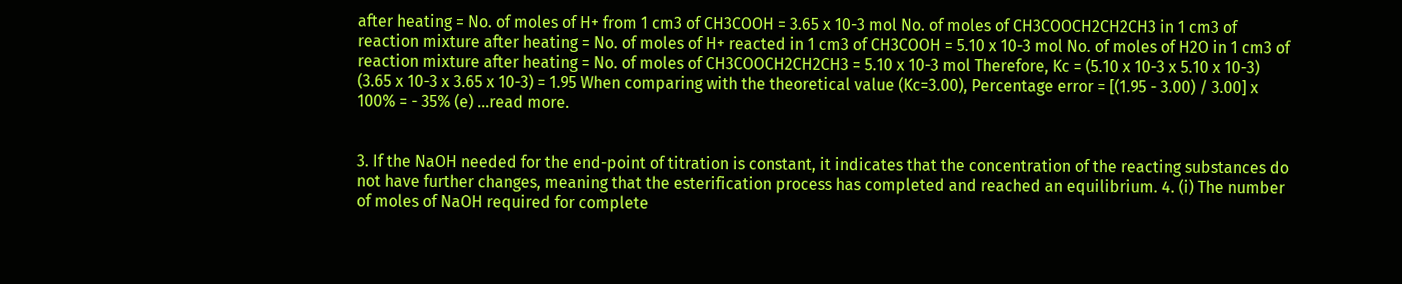after heating = No. of moles of H+ from 1 cm3 of CH3COOH = 3.65 x 10-3 mol No. of moles of CH3COOCH2CH2CH3 in 1 cm3 of reaction mixture after heating = No. of moles of H+ reacted in 1 cm3 of CH3COOH = 5.10 x 10-3 mol No. of moles of H2O in 1 cm3 of reaction mixture after heating = No. of moles of CH3COOCH2CH2CH3 = 5.10 x 10-3 mol Therefore, Kc = (5.10 x 10-3 x 5.10 x 10-3) (3.65 x 10-3 x 3.65 x 10-3) = 1.95 When comparing with the theoretical value (Kc=3.00), Percentage error = [(1.95 - 3.00) / 3.00] x 100% = - 35% (e) ...read more.


3. If the NaOH needed for the end-point of titration is constant, it indicates that the concentration of the reacting substances do not have further changes, meaning that the esterification process has completed and reached an equilibrium. 4. (i) The number of moles of NaOH required for complete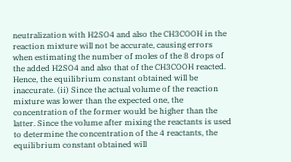neutralization with H2SO4 and also the CH3COOH in the reaction mixture will not be accurate, causing errors when estimating the number of moles of the 8 drops of the added H2SO4 and also that of the CH3COOH reacted. Hence, the equilibrium constant obtained will be inaccurate. (ii) Since the actual volume of the reaction mixture was lower than the expected one, the concentration of the former would be higher than the latter. Since the volume after mixing the reactants is used to determine the concentration of the 4 reactants, the equilibrium constant obtained will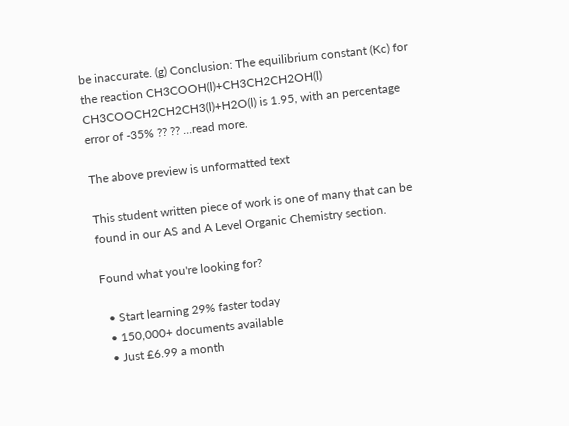be inaccurate. (g) Conclusion: The equilibrium constant (Kc) for the reaction CH3COOH(l)+CH3CH2CH2OH(l) CH3COOCH2CH2CH3(l)+H2O(l) is 1.95, with an percentage error of -35% ?? ?? ...read more.

The above preview is unformatted text

This student written piece of work is one of many that can be found in our AS and A Level Organic Chemistry section.

Found what you're looking for?

  • Start learning 29% faster today
  • 150,000+ documents available
  • Just £6.99 a month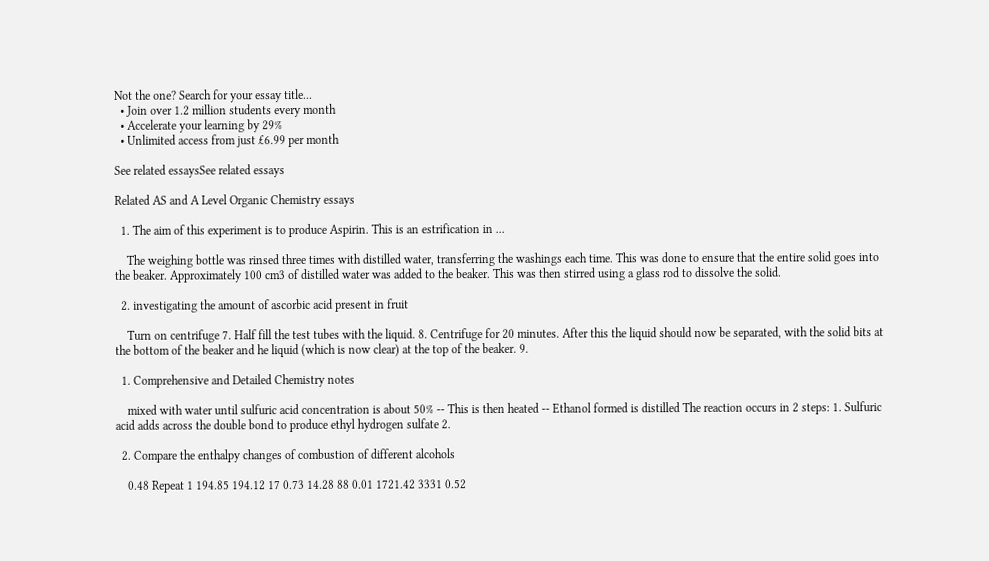Not the one? Search for your essay title...
  • Join over 1.2 million students every month
  • Accelerate your learning by 29%
  • Unlimited access from just £6.99 per month

See related essaysSee related essays

Related AS and A Level Organic Chemistry essays

  1. The aim of this experiment is to produce Aspirin. This is an estrification in ...

    The weighing bottle was rinsed three times with distilled water, transferring the washings each time. This was done to ensure that the entire solid goes into the beaker. Approximately 100 cm3 of distilled water was added to the beaker. This was then stirred using a glass rod to dissolve the solid.

  2. investigating the amount of ascorbic acid present in fruit

    Turn on centrifuge 7. Half fill the test tubes with the liquid. 8. Centrifuge for 20 minutes. After this the liquid should now be separated, with the solid bits at the bottom of the beaker and he liquid (which is now clear) at the top of the beaker. 9.

  1. Comprehensive and Detailed Chemistry notes

    mixed with water until sulfuric acid concentration is about 50% -- This is then heated -- Ethanol formed is distilled The reaction occurs in 2 steps: 1. Sulfuric acid adds across the double bond to produce ethyl hydrogen sulfate 2.

  2. Compare the enthalpy changes of combustion of different alcohols

    0.48 Repeat 1 194.85 194.12 17 0.73 14.28 88 0.01 1721.42 3331 0.52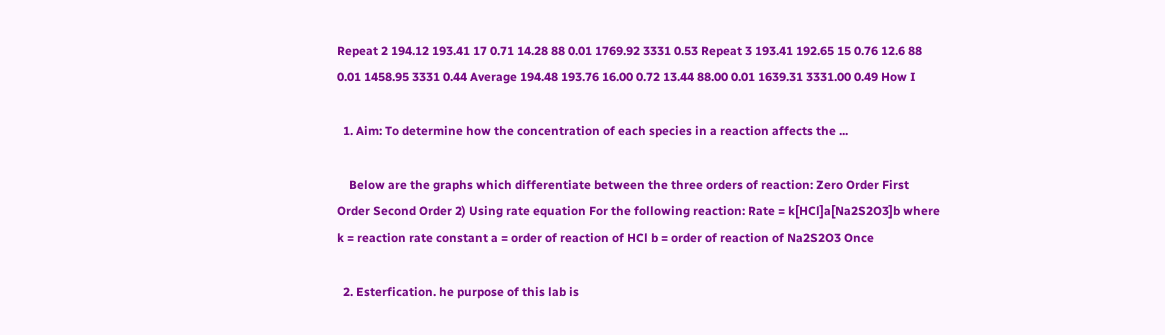Repeat 2 194.12 193.41 17 0.71 14.28 88 0.01 1769.92 3331 0.53 Repeat 3 193.41 192.65 15 0.76 12.6 88 0.01 1458.95 3331 0.44 Average 194.48 193.76 16.00 0.72 13.44 88.00 0.01 1639.31 3331.00 0.49 How I

  1. Aim: To determine how the concentration of each species in a reaction affects the ...

    Below are the graphs which differentiate between the three orders of reaction: Zero Order First Order Second Order 2) Using rate equation For the following reaction: Rate = k[HCl]a[Na2S2O3]b where k = reaction rate constant a = order of reaction of HCl b = order of reaction of Na2S2O3 Once

  2. Esterfication. he purpose of this lab is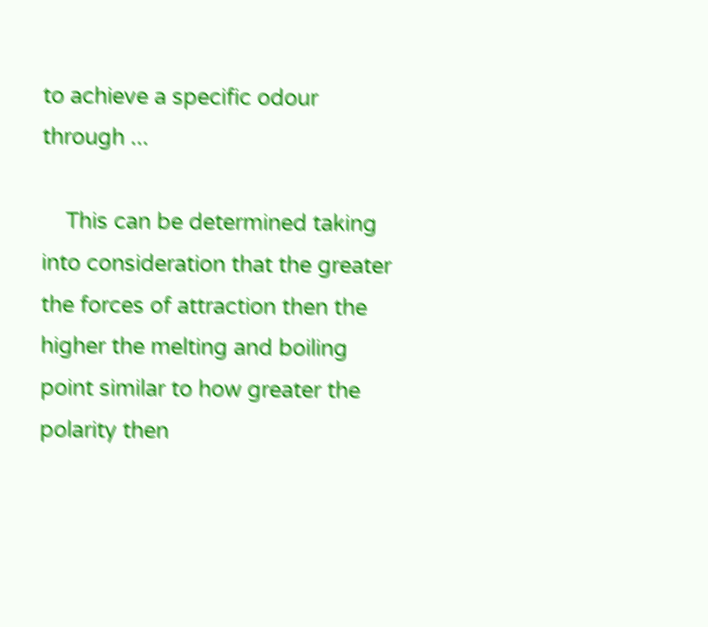to achieve a specific odour through ...

    This can be determined taking into consideration that the greater the forces of attraction then the higher the melting and boiling point similar to how greater the polarity then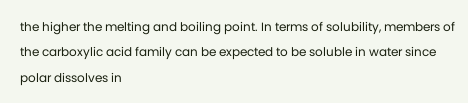the higher the melting and boiling point. In terms of solubility, members of the carboxylic acid family can be expected to be soluble in water since polar dissolves in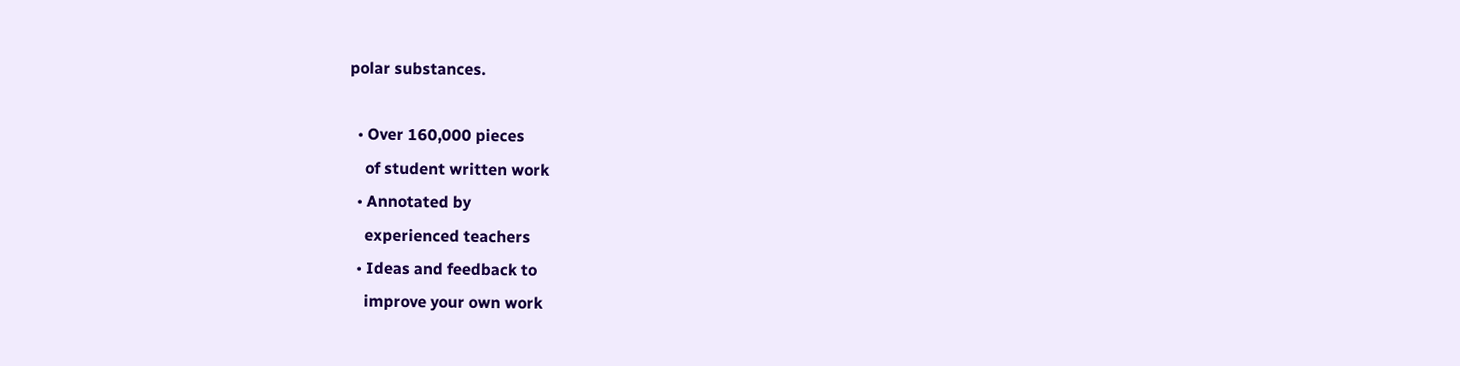polar substances.

  • Over 160,000 pieces
    of student written work
  • Annotated by
    experienced teachers
  • Ideas and feedback to
    improve your own work